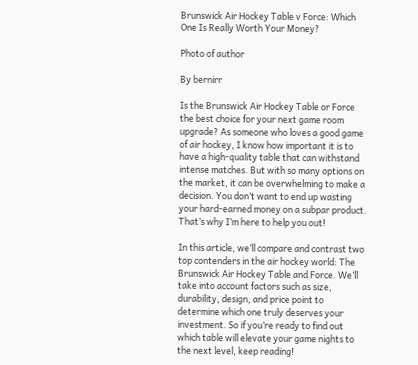Brunswick Air Hockey Table v Force: Which One Is Really Worth Your Money?

Photo of author

By bernirr

Is the Brunswick Air Hockey Table or Force the best choice for your next game room upgrade? As someone who loves a good game of air hockey, I know how important it is to have a high-quality table that can withstand intense matches. But with so many options on the market, it can be overwhelming to make a decision. You don’t want to end up wasting your hard-earned money on a subpar product. That’s why I’m here to help you out!

In this article, we’ll compare and contrast two top contenders in the air hockey world: The Brunswick Air Hockey Table and Force. We’ll take into account factors such as size, durability, design, and price point to determine which one truly deserves your investment. So if you’re ready to find out which table will elevate your game nights to the next level, keep reading!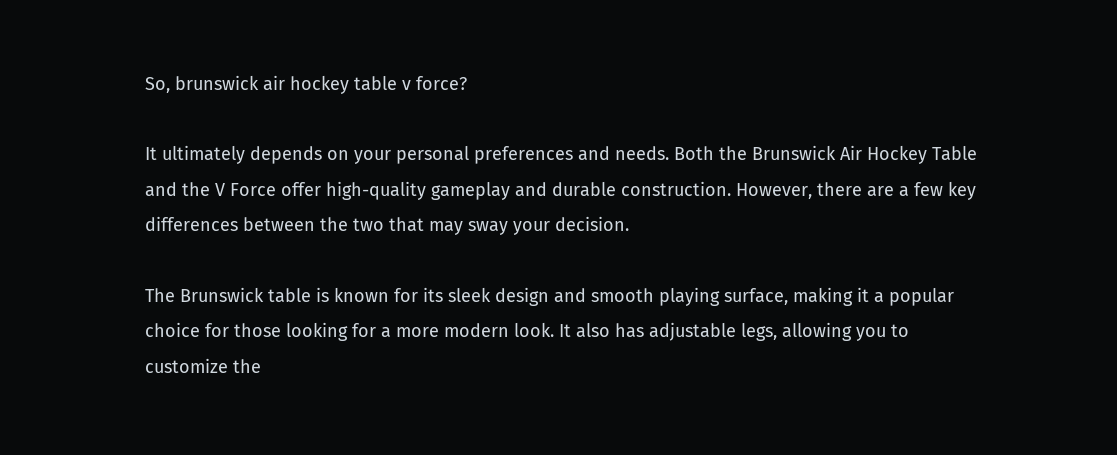So, brunswick air hockey table v force?

It ultimately depends on your personal preferences and needs. Both the Brunswick Air Hockey Table and the V Force offer high-quality gameplay and durable construction. However, there are a few key differences between the two that may sway your decision.

The Brunswick table is known for its sleek design and smooth playing surface, making it a popular choice for those looking for a more modern look. It also has adjustable legs, allowing you to customize the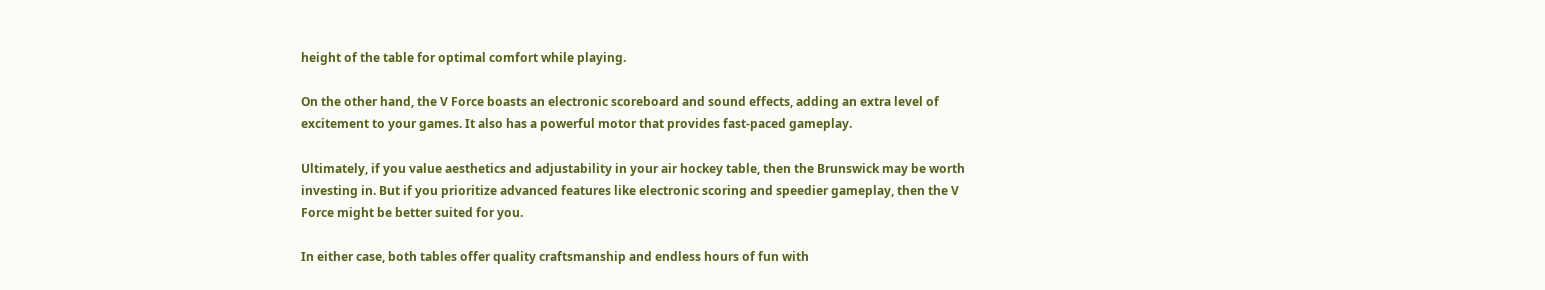height of the table for optimal comfort while playing.

On the other hand, the V Force boasts an electronic scoreboard and sound effects, adding an extra level of excitement to your games. It also has a powerful motor that provides fast-paced gameplay.

Ultimately, if you value aesthetics and adjustability in your air hockey table, then the Brunswick may be worth investing in. But if you prioritize advanced features like electronic scoring and speedier gameplay, then the V Force might be better suited for you.

In either case, both tables offer quality craftsmanship and endless hours of fun with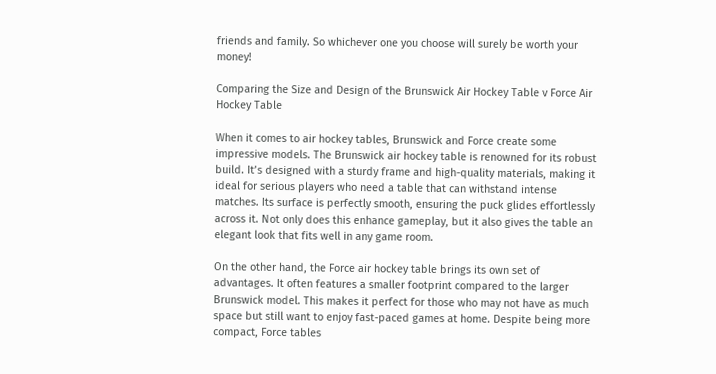friends and family. So whichever one you choose will surely be worth your money!

Comparing the Size and Design of the Brunswick Air Hockey Table v Force Air Hockey Table

When it comes to air hockey tables, Brunswick and Force create some impressive models. The Brunswick air hockey table is renowned for its robust build. It’s designed with a sturdy frame and high-quality materials, making it ideal for serious players who need a table that can withstand intense matches. Its surface is perfectly smooth, ensuring the puck glides effortlessly across it. Not only does this enhance gameplay, but it also gives the table an elegant look that fits well in any game room.

On the other hand, the Force air hockey table brings its own set of advantages. It often features a smaller footprint compared to the larger Brunswick model. This makes it perfect for those who may not have as much space but still want to enjoy fast-paced games at home. Despite being more compact, Force tables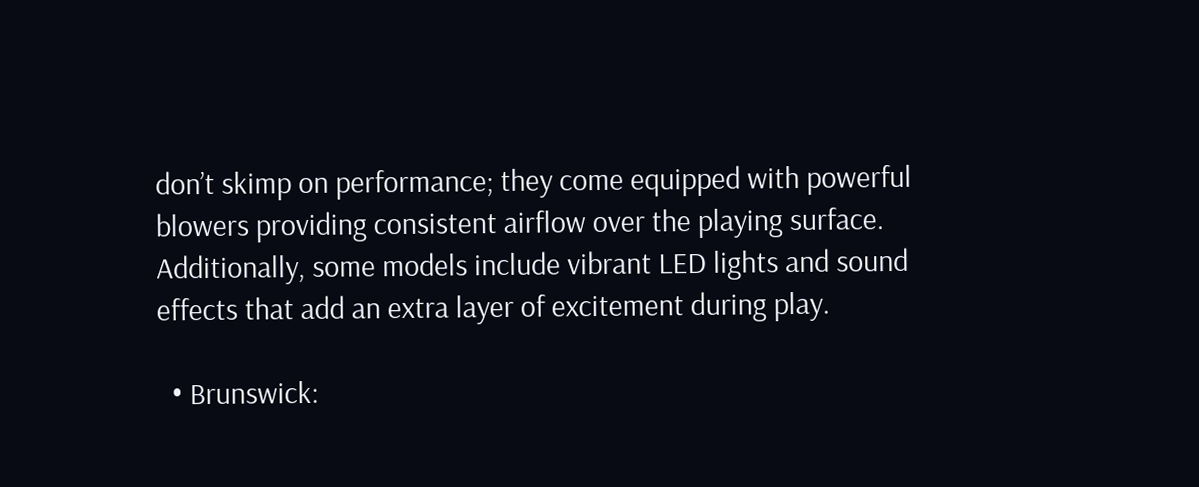don’t skimp on performance; they come equipped with powerful blowers providing consistent airflow over the playing surface. Additionally, some models include vibrant LED lights and sound effects that add an extra layer of excitement during play.

  • Brunswick: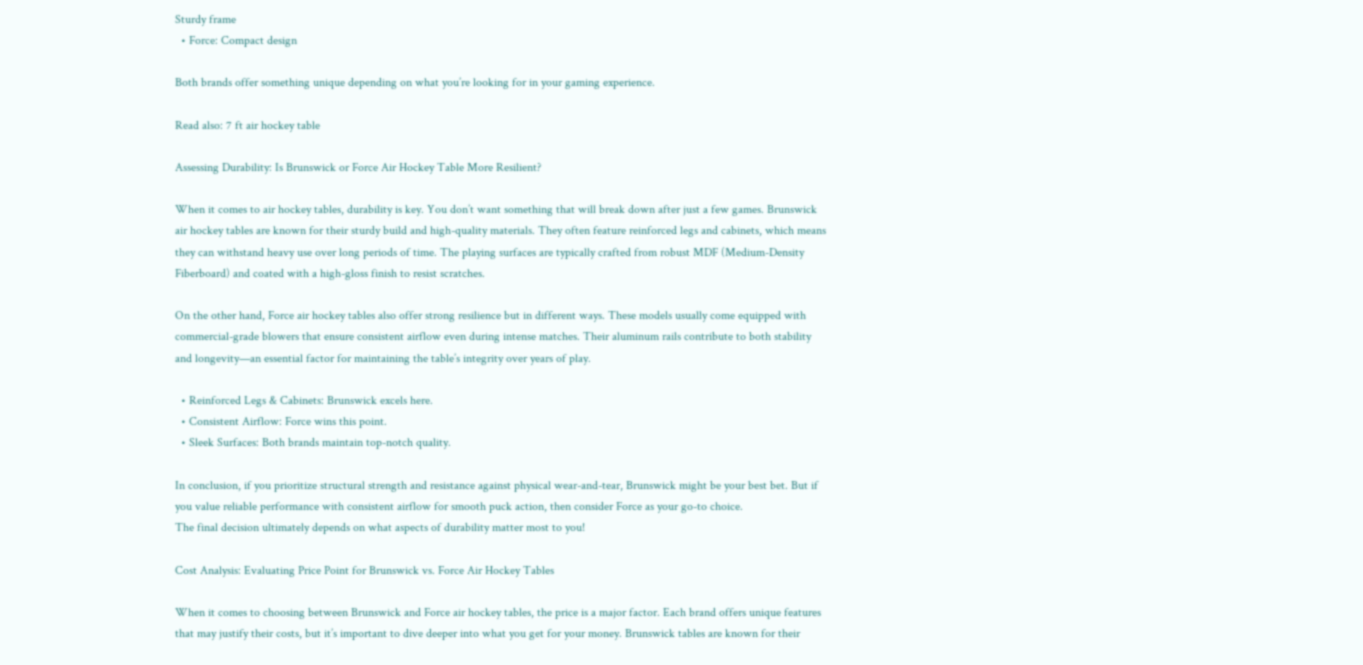Sturdy frame
  • Force: Compact design

Both brands offer something unique depending on what you’re looking for in your gaming experience.

Read also: 7 ft air hockey table

Assessing Durability: Is Brunswick or Force Air Hockey Table More Resilient?

When it comes to air hockey tables, durability is key. You don’t want something that will break down after just a few games. Brunswick air hockey tables are known for their sturdy build and high-quality materials. They often feature reinforced legs and cabinets, which means they can withstand heavy use over long periods of time. The playing surfaces are typically crafted from robust MDF (Medium-Density Fiberboard) and coated with a high-gloss finish to resist scratches.

On the other hand, Force air hockey tables also offer strong resilience but in different ways. These models usually come equipped with commercial-grade blowers that ensure consistent airflow even during intense matches. Their aluminum rails contribute to both stability and longevity—an essential factor for maintaining the table’s integrity over years of play.

  • Reinforced Legs & Cabinets: Brunswick excels here.
  • Consistent Airflow: Force wins this point.
  • Sleek Surfaces: Both brands maintain top-notch quality.

In conclusion, if you prioritize structural strength and resistance against physical wear-and-tear, Brunswick might be your best bet. But if you value reliable performance with consistent airflow for smooth puck action, then consider Force as your go-to choice.
The final decision ultimately depends on what aspects of durability matter most to you!

Cost Analysis: Evaluating Price Point for Brunswick vs. Force Air Hockey Tables

When it comes to choosing between Brunswick and Force air hockey tables, the price is a major factor. Each brand offers unique features that may justify their costs, but it’s important to dive deeper into what you get for your money. Brunswick tables are known for their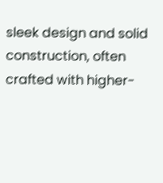sleek design and solid construction, often crafted with higher-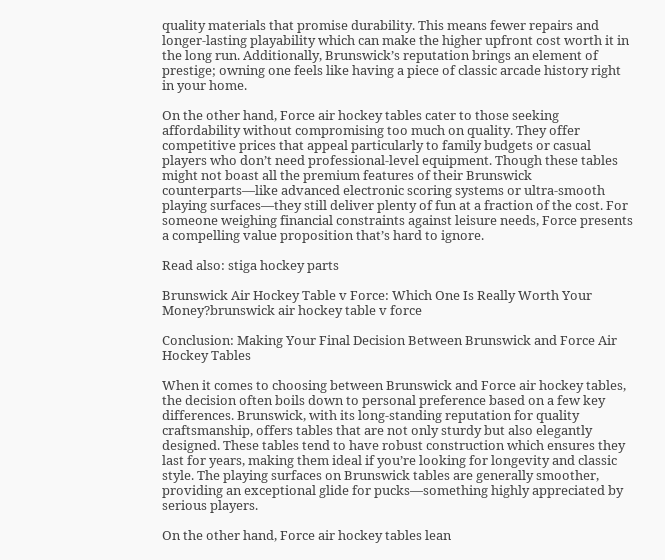quality materials that promise durability. This means fewer repairs and longer-lasting playability which can make the higher upfront cost worth it in the long run. Additionally, Brunswick’s reputation brings an element of prestige; owning one feels like having a piece of classic arcade history right in your home.

On the other hand, Force air hockey tables cater to those seeking affordability without compromising too much on quality. They offer competitive prices that appeal particularly to family budgets or casual players who don’t need professional-level equipment. Though these tables might not boast all the premium features of their Brunswick counterparts—like advanced electronic scoring systems or ultra-smooth playing surfaces—they still deliver plenty of fun at a fraction of the cost. For someone weighing financial constraints against leisure needs, Force presents a compelling value proposition that’s hard to ignore.

Read also: stiga hockey parts

Brunswick Air Hockey Table v Force: Which One Is Really Worth Your Money?brunswick air hockey table v force

Conclusion: Making Your Final Decision Between Brunswick and Force Air Hockey Tables

When it comes to choosing between Brunswick and Force air hockey tables, the decision often boils down to personal preference based on a few key differences. Brunswick, with its long-standing reputation for quality craftsmanship, offers tables that are not only sturdy but also elegantly designed. These tables tend to have robust construction which ensures they last for years, making them ideal if you’re looking for longevity and classic style. The playing surfaces on Brunswick tables are generally smoother, providing an exceptional glide for pucks—something highly appreciated by serious players.

On the other hand, Force air hockey tables lean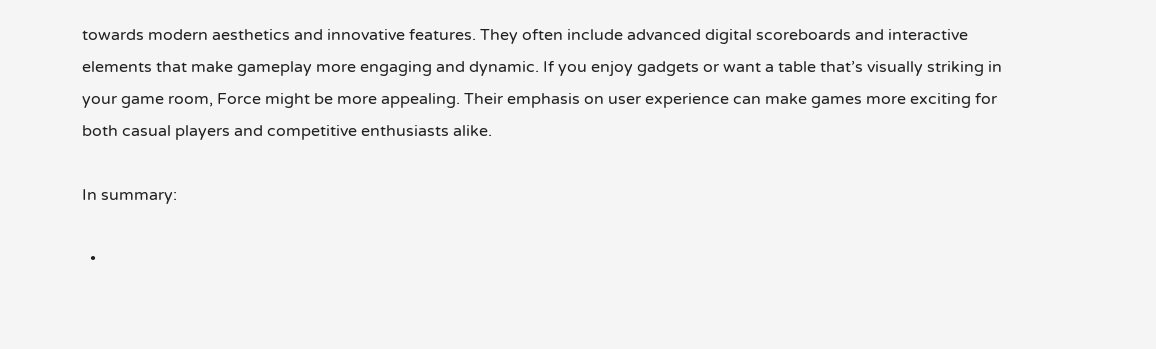towards modern aesthetics and innovative features. They often include advanced digital scoreboards and interactive elements that make gameplay more engaging and dynamic. If you enjoy gadgets or want a table that’s visually striking in your game room, Force might be more appealing. Their emphasis on user experience can make games more exciting for both casual players and competitive enthusiasts alike.

In summary:

  •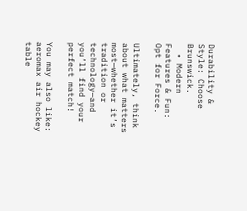Durability & Style: Choose Brunswick.
  • Modern Features & Fun: Opt for Force.

Ultimately, think about what matters most—whether it’s tradition or technology—and you’ll find your perfect match!

You may also like: aeromax air hockey table